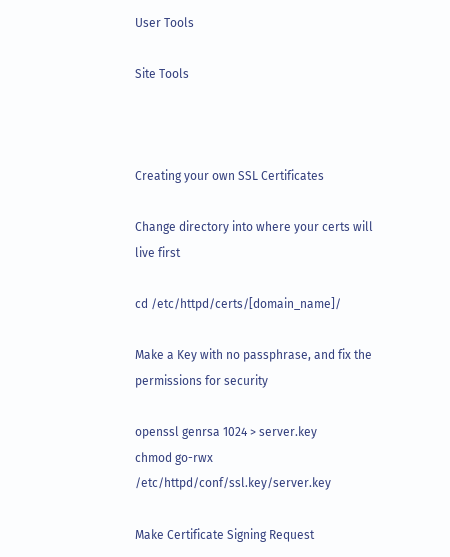User Tools

Site Tools



Creating your own SSL Certificates

Change directory into where your certs will live first

cd /etc/httpd/certs/[domain_name]/

Make a Key with no passphrase, and fix the permissions for security

openssl genrsa 1024 > server.key
chmod go-rwx /etc/httpd/conf/ssl.key/server.key

Make Certificate Signing Request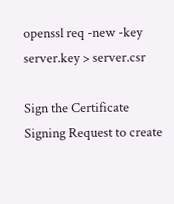openssl req -new -key  server.key > server.csr

Sign the Certificate Signing Request to create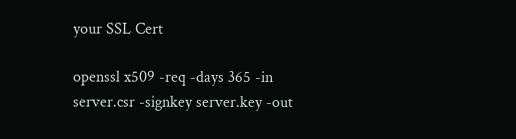your SSL Cert

openssl x509 -req -days 365 -in server.csr -signkey server.key -out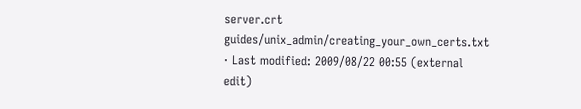server.crt
guides/unix_admin/creating_your_own_certs.txt · Last modified: 2009/08/22 00:55 (external edit)